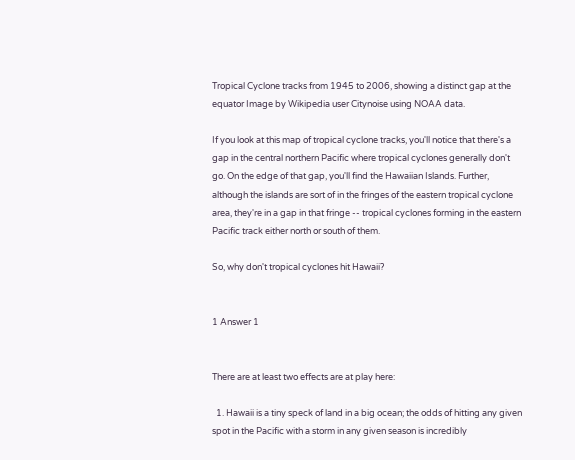Tropical Cyclone tracks from 1945 to 2006, showing a distinct gap at the equator Image by Wikipedia user Citynoise using NOAA data.

If you look at this map of tropical cyclone tracks, you'll notice that there's a gap in the central northern Pacific where tropical cyclones generally don't go. On the edge of that gap, you'll find the Hawaiian Islands. Further, although the islands are sort of in the fringes of the eastern tropical cyclone area, they're in a gap in that fringe -- tropical cyclones forming in the eastern Pacific track either north or south of them.

So, why don't tropical cyclones hit Hawaii?


1 Answer 1


There are at least two effects are at play here:

  1. Hawaii is a tiny speck of land in a big ocean; the odds of hitting any given spot in the Pacific with a storm in any given season is incredibly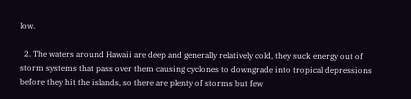low.

  2. The waters around Hawaii are deep and generally relatively cold, they suck energy out of storm systems that pass over them causing cyclones to downgrade into tropical depressions before they hit the islands, so there are plenty of storms but few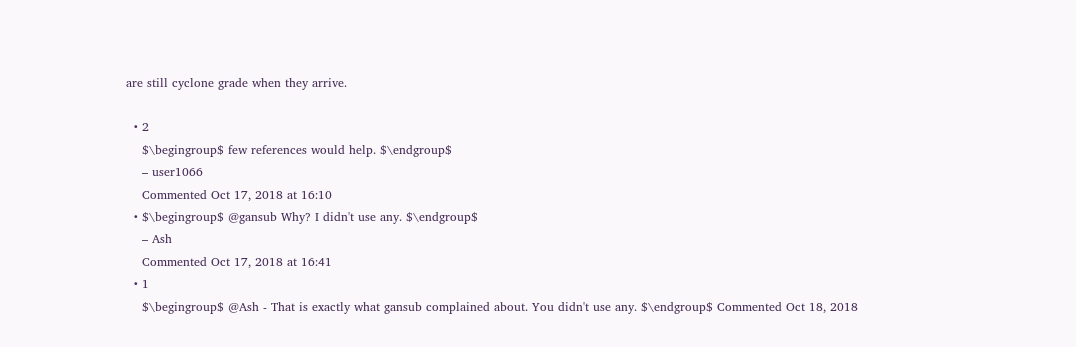are still cyclone grade when they arrive.

  • 2
    $\begingroup$ few references would help. $\endgroup$
    – user1066
    Commented Oct 17, 2018 at 16:10
  • $\begingroup$ @gansub Why? I didn't use any. $\endgroup$
    – Ash
    Commented Oct 17, 2018 at 16:41
  • 1
    $\begingroup$ @Ash - That is exactly what gansub complained about. You didn't use any. $\endgroup$ Commented Oct 18, 2018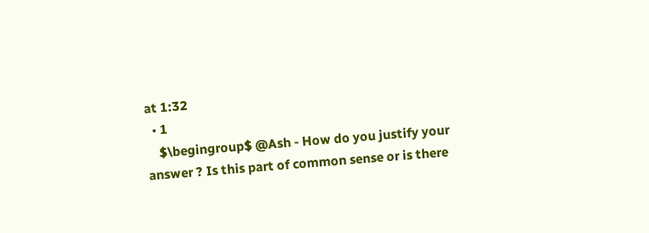at 1:32
  • 1
    $\begingroup$ @Ash - How do you justify your answer ? Is this part of common sense or is there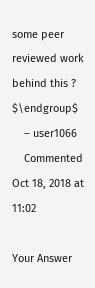some peer reviewed work behind this ? $\endgroup$
    – user1066
    Commented Oct 18, 2018 at 11:02

Your Answer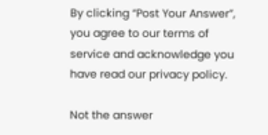By clicking “Post Your Answer”, you agree to our terms of service and acknowledge you have read our privacy policy.

Not the answer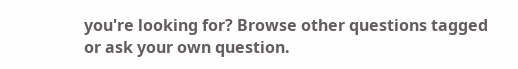you're looking for? Browse other questions tagged or ask your own question.